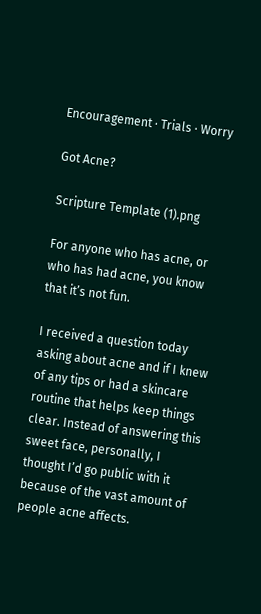Encouragement · Trials · Worry

Got Acne?

Scripture Template (1).png

For anyone who has acne, or who has had acne, you know that it’s not fun.

I received a question today asking about acne and if I knew of any tips or had a skincare routine that helps keep things clear. Instead of answering this sweet face, personally, I thought I’d go public with it because of the vast amount of people acne affects.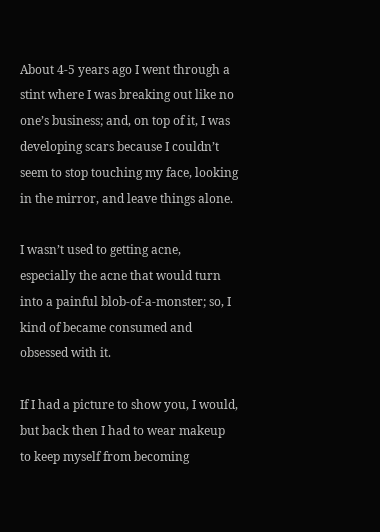About 4-5 years ago I went through a stint where I was breaking out like no one’s business; and, on top of it, I was developing scars because I couldn’t seem to stop touching my face, looking in the mirror, and leave things alone.

I wasn’t used to getting acne, especially the acne that would turn into a painful blob-of-a-monster; so, I kind of became consumed and obsessed with it.

If I had a picture to show you, I would, but back then I had to wear makeup to keep myself from becoming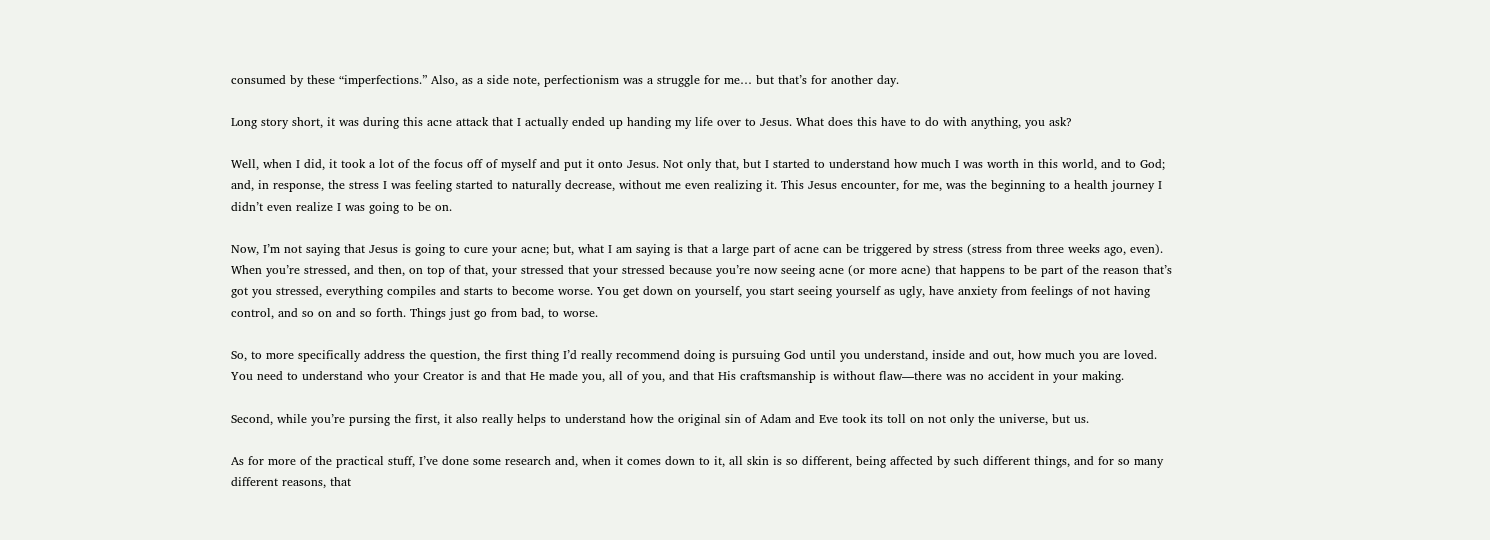consumed by these “imperfections.” Also, as a side note, perfectionism was a struggle for me… but that’s for another day.

Long story short, it was during this acne attack that I actually ended up handing my life over to Jesus. What does this have to do with anything, you ask?

Well, when I did, it took a lot of the focus off of myself and put it onto Jesus. Not only that, but I started to understand how much I was worth in this world, and to God; and, in response, the stress I was feeling started to naturally decrease, without me even realizing it. This Jesus encounter, for me, was the beginning to a health journey I didn’t even realize I was going to be on.

Now, I’m not saying that Jesus is going to cure your acne; but, what I am saying is that a large part of acne can be triggered by stress (stress from three weeks ago, even). When you’re stressed, and then, on top of that, your stressed that your stressed because you’re now seeing acne (or more acne) that happens to be part of the reason that’s got you stressed, everything compiles and starts to become worse. You get down on yourself, you start seeing yourself as ugly, have anxiety from feelings of not having control, and so on and so forth. Things just go from bad, to worse.

So, to more specifically address the question, the first thing I’d really recommend doing is pursuing God until you understand, inside and out, how much you are loved. You need to understand who your Creator is and that He made you, all of you, and that His craftsmanship is without flaw—there was no accident in your making.

Second, while you’re pursing the first, it also really helps to understand how the original sin of Adam and Eve took its toll on not only the universe, but us.

As for more of the practical stuff, I’ve done some research and, when it comes down to it, all skin is so different, being affected by such different things, and for so many different reasons, that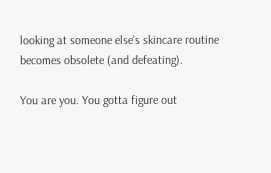looking at someone else’s skincare routine becomes obsolete (and defeating).

You are you. You gotta figure out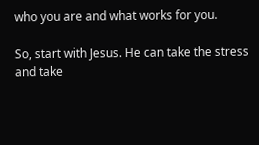who you are and what works for you.

So, start with Jesus. He can take the stress and take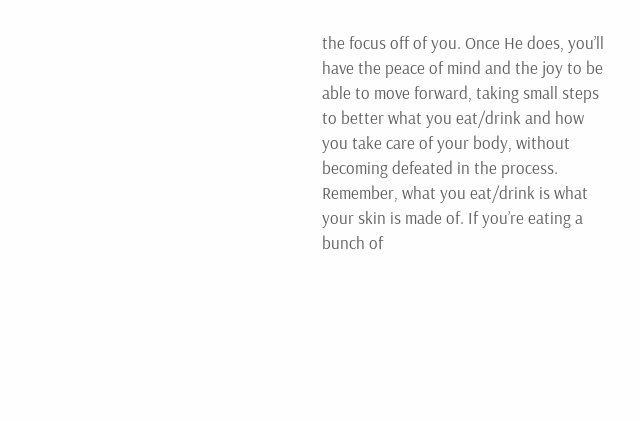the focus off of you. Once He does, you’ll have the peace of mind and the joy to be able to move forward, taking small steps to better what you eat/drink and how you take care of your body, without becoming defeated in the process. Remember, what you eat/drink is what your skin is made of. If you’re eating a bunch of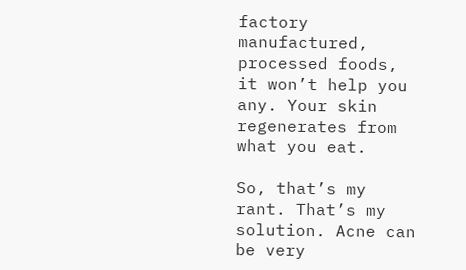factory manufactured, processed foods, it won’t help you any. Your skin regenerates from what you eat.

So, that’s my rant. That’s my solution. Acne can be very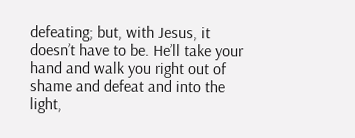defeating; but, with Jesus, it doesn’t have to be. He’ll take your hand and walk you right out of shame and defeat and into the light,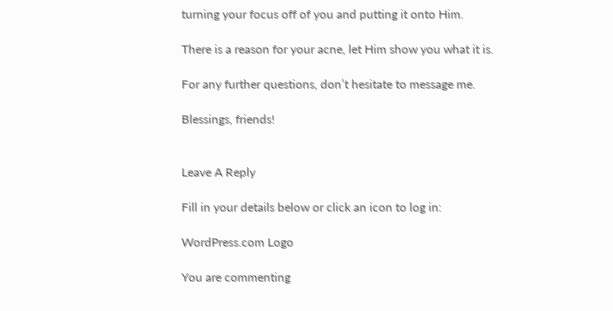turning your focus off of you and putting it onto Him.

There is a reason for your acne, let Him show you what it is.

For any further questions, don’t hesitate to message me.

Blessings, friends!


Leave A Reply

Fill in your details below or click an icon to log in:

WordPress.com Logo

You are commenting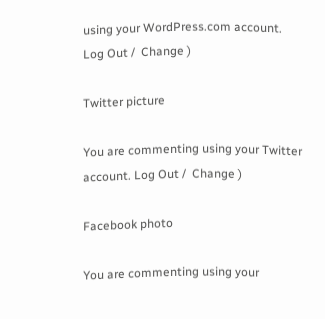using your WordPress.com account. Log Out /  Change )

Twitter picture

You are commenting using your Twitter account. Log Out /  Change )

Facebook photo

You are commenting using your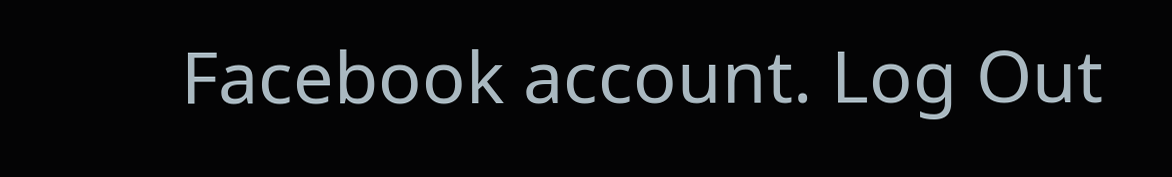Facebook account. Log Out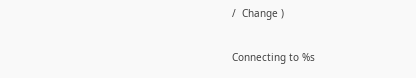/  Change )

Connecting to %s